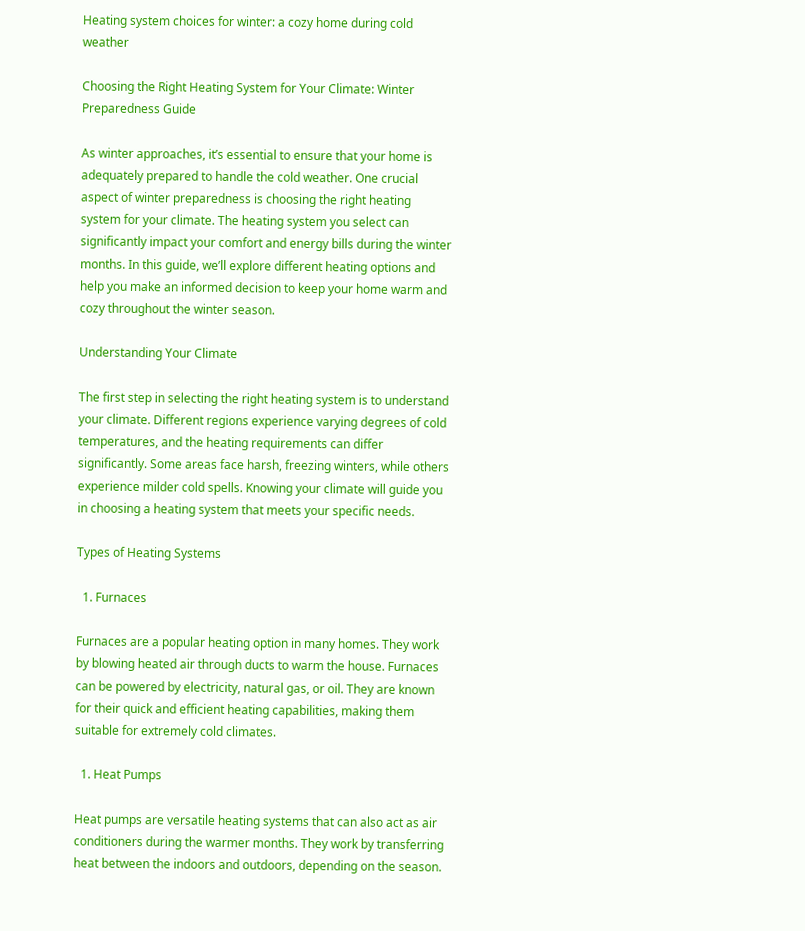Heating system choices for winter: a cozy home during cold weather

Choosing the Right Heating System for Your Climate: Winter Preparedness Guide

As winter approaches, it’s essential to ensure that your home is adequately prepared to handle the cold weather. One crucial aspect of winter preparedness is choosing the right heating system for your climate. The heating system you select can significantly impact your comfort and energy bills during the winter months. In this guide, we’ll explore different heating options and help you make an informed decision to keep your home warm and cozy throughout the winter season.

Understanding Your Climate

The first step in selecting the right heating system is to understand your climate. Different regions experience varying degrees of cold temperatures, and the heating requirements can differ significantly. Some areas face harsh, freezing winters, while others experience milder cold spells. Knowing your climate will guide you in choosing a heating system that meets your specific needs.

Types of Heating Systems

  1. Furnaces

Furnaces are a popular heating option in many homes. They work by blowing heated air through ducts to warm the house. Furnaces can be powered by electricity, natural gas, or oil. They are known for their quick and efficient heating capabilities, making them suitable for extremely cold climates.

  1. Heat Pumps

Heat pumps are versatile heating systems that can also act as air conditioners during the warmer months. They work by transferring heat between the indoors and outdoors, depending on the season.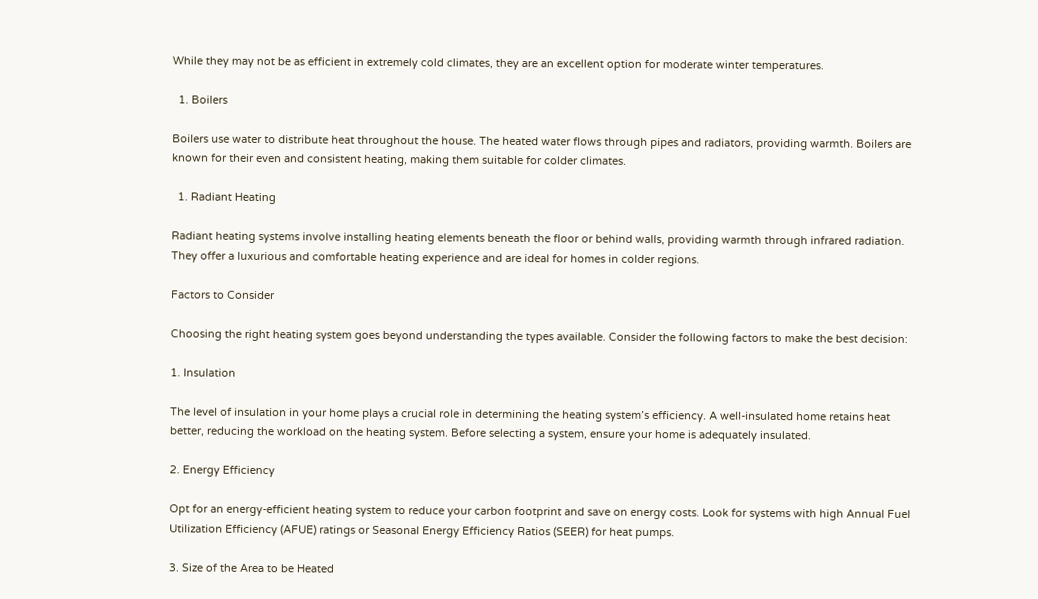While they may not be as efficient in extremely cold climates, they are an excellent option for moderate winter temperatures.

  1. Boilers

Boilers use water to distribute heat throughout the house. The heated water flows through pipes and radiators, providing warmth. Boilers are known for their even and consistent heating, making them suitable for colder climates.

  1. Radiant Heating

Radiant heating systems involve installing heating elements beneath the floor or behind walls, providing warmth through infrared radiation. They offer a luxurious and comfortable heating experience and are ideal for homes in colder regions.

Factors to Consider

Choosing the right heating system goes beyond understanding the types available. Consider the following factors to make the best decision:

1. Insulation

The level of insulation in your home plays a crucial role in determining the heating system’s efficiency. A well-insulated home retains heat better, reducing the workload on the heating system. Before selecting a system, ensure your home is adequately insulated.

2. Energy Efficiency

Opt for an energy-efficient heating system to reduce your carbon footprint and save on energy costs. Look for systems with high Annual Fuel Utilization Efficiency (AFUE) ratings or Seasonal Energy Efficiency Ratios (SEER) for heat pumps.

3. Size of the Area to be Heated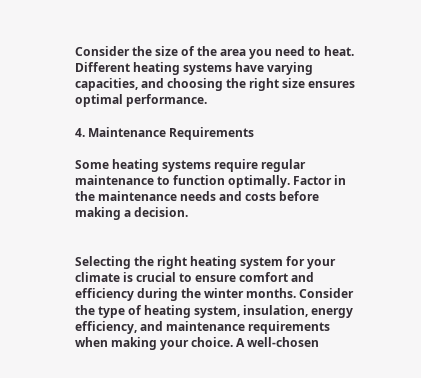Consider the size of the area you need to heat. Different heating systems have varying capacities, and choosing the right size ensures optimal performance.

4. Maintenance Requirements

Some heating systems require regular maintenance to function optimally. Factor in the maintenance needs and costs before making a decision.


Selecting the right heating system for your climate is crucial to ensure comfort and efficiency during the winter months. Consider the type of heating system, insulation, energy efficiency, and maintenance requirements when making your choice. A well-chosen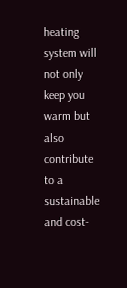heating system will not only keep you warm but also contribute to a sustainable and cost-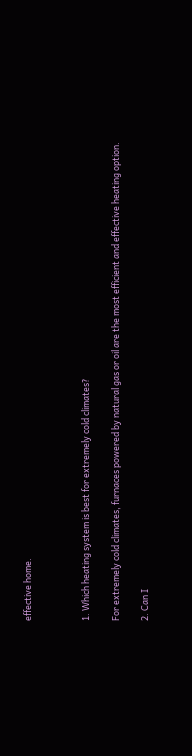effective home.



1. Which heating system is best for extremely cold climates?

For extremely cold climates, furnaces powered by natural gas or oil are the most efficient and effective heating option.

2. Can I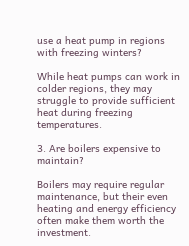use a heat pump in regions with freezing winters?

While heat pumps can work in colder regions, they may struggle to provide sufficient heat during freezing temperatures.

3. Are boilers expensive to maintain?

Boilers may require regular maintenance, but their even heating and energy efficiency often make them worth the investment.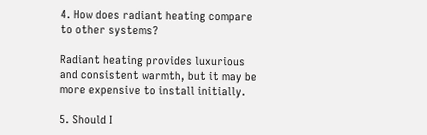4. How does radiant heating compare to other systems?

Radiant heating provides luxurious and consistent warmth, but it may be more expensive to install initially.

5. Should I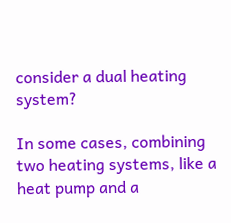consider a dual heating system?

In some cases, combining two heating systems, like a heat pump and a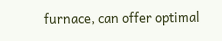furnace, can offer optimal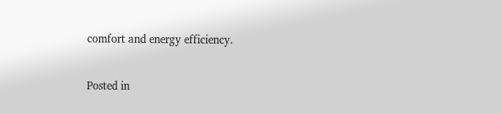comfort and energy efficiency.

Posted in